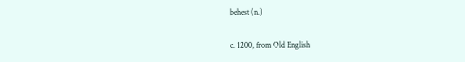behest (n.)

c. 1200, from Old English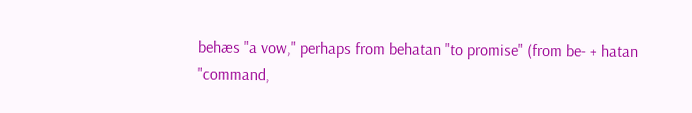behæs "a vow," perhaps from behatan "to promise" (from be- + hatan "command,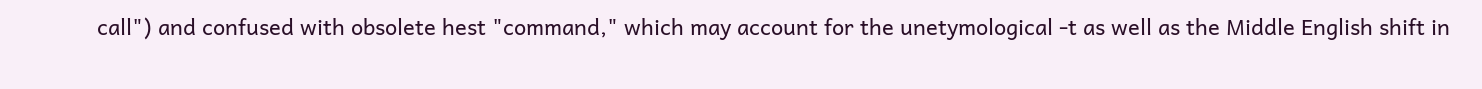call") and confused with obsolete hest "command," which may account for the unetymological -t as well as the Middle English shift in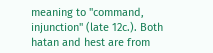meaning to "command, injunction" (late 12c.). Both hatan and hest are from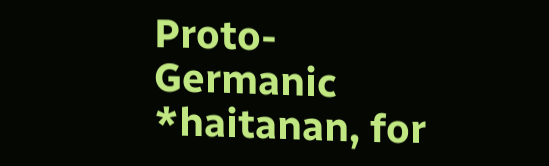Proto-Germanic *haitanan, for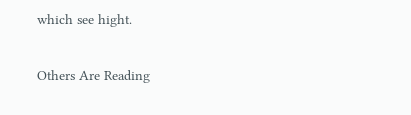which see hight.

Others Are Reading